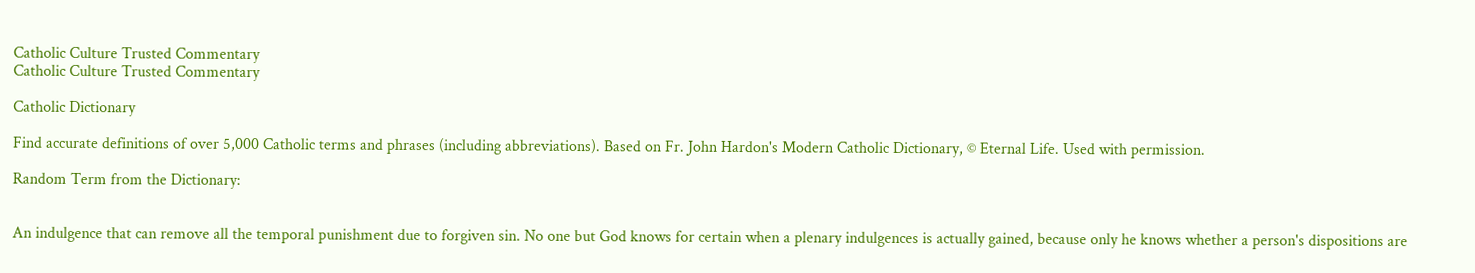Catholic Culture Trusted Commentary
Catholic Culture Trusted Commentary

Catholic Dictionary

Find accurate definitions of over 5,000 Catholic terms and phrases (including abbreviations). Based on Fr. John Hardon's Modern Catholic Dictionary, © Eternal Life. Used with permission.

Random Term from the Dictionary:


An indulgence that can remove all the temporal punishment due to forgiven sin. No one but God knows for certain when a plenary indulgences is actually gained, because only he knows whether a person's dispositions are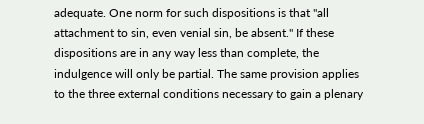adequate. One norm for such dispositions is that "all attachment to sin, even venial sin, be absent." If these dispositions are in any way less than complete, the indulgence will only be partial. The same provision applies to the three external conditions necessary to gain a plenary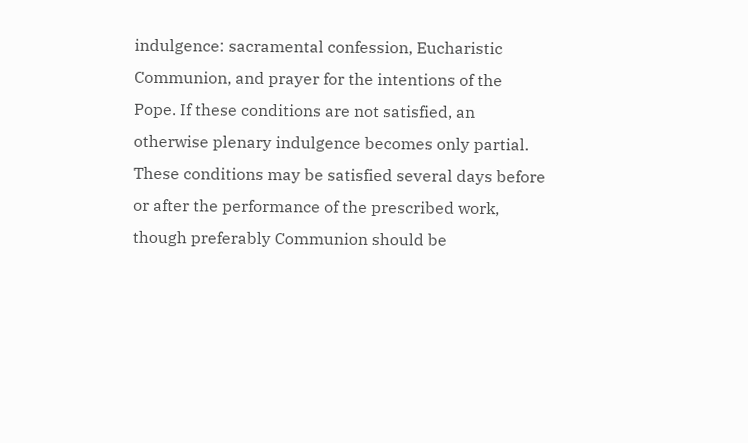indulgence: sacramental confession, Eucharistic Communion, and prayer for the intentions of the Pope. If these conditions are not satisfied, an otherwise plenary indulgence becomes only partial. These conditions may be satisfied several days before or after the performance of the prescribed work, though preferably Communion should be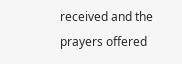received and the prayers offered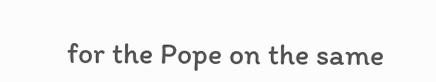for the Pope on the same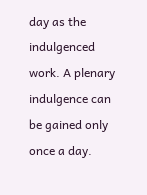day as the indulgenced work. A plenary indulgence can be gained only once a day.